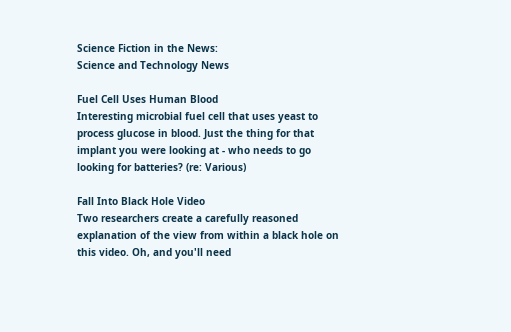Science Fiction in the News:
Science and Technology News

Fuel Cell Uses Human Blood
Interesting microbial fuel cell that uses yeast to process glucose in blood. Just the thing for that implant you were looking at - who needs to go looking for batteries? (re: Various)

Fall Into Black Hole Video
Two researchers create a carefully reasoned explanation of the view from within a black hole on this video. Oh, and you'll need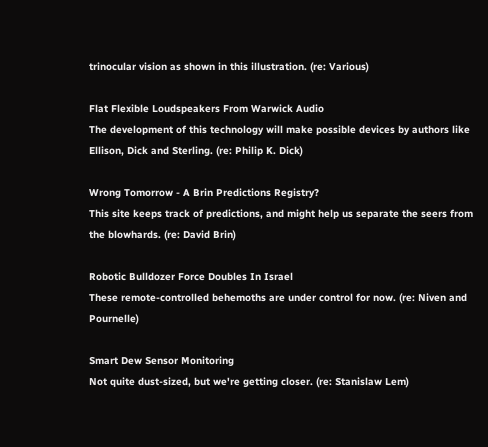trinocular vision as shown in this illustration. (re: Various)

Flat Flexible Loudspeakers From Warwick Audio
The development of this technology will make possible devices by authors like Ellison, Dick and Sterling. (re: Philip K. Dick)

Wrong Tomorrow - A Brin Predictions Registry?
This site keeps track of predictions, and might help us separate the seers from the blowhards. (re: David Brin)

Robotic Bulldozer Force Doubles In Israel
These remote-controlled behemoths are under control for now. (re: Niven and Pournelle)

Smart Dew Sensor Monitoring
Not quite dust-sized, but we're getting closer. (re: Stanislaw Lem)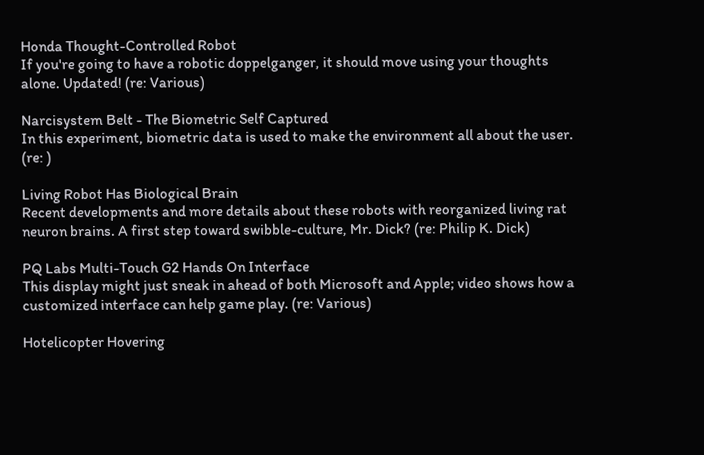Honda Thought-Controlled Robot
If you're going to have a robotic doppelganger, it should move using your thoughts alone. Updated! (re: Various)

Narcisystem Belt - The Biometric Self Captured
In this experiment, biometric data is used to make the environment all about the user. (re: )

Living Robot Has Biological Brain
Recent developments and more details about these robots with reorganized living rat neuron brains. A first step toward swibble-culture, Mr. Dick? (re: Philip K. Dick)

PQ Labs Multi-Touch G2 Hands On Interface
This display might just sneak in ahead of both Microsoft and Apple; video shows how a customized interface can help game play. (re: Various)

Hotelicopter Hovering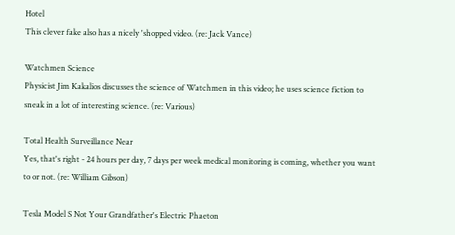Hotel
This clever fake also has a nicely 'shopped video. (re: Jack Vance)

Watchmen Science
Physicist Jim Kakalios discusses the science of Watchmen in this video; he uses science fiction to sneak in a lot of interesting science. (re: Various)

Total Health Surveillance Near
Yes, that's right - 24 hours per day, 7 days per week medical monitoring is coming, whether you want to or not. (re: William Gibson)

Tesla Model S Not Your Grandfather's Electric Phaeton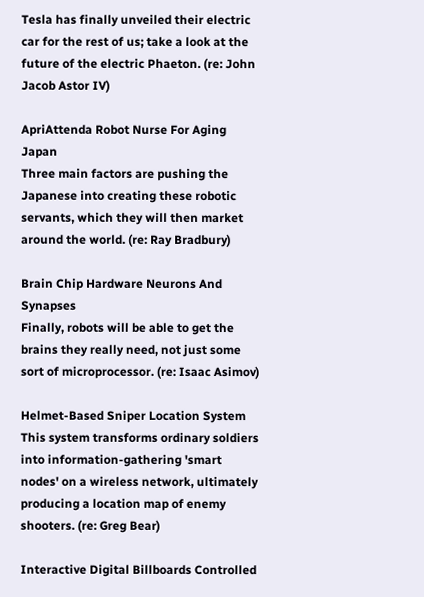Tesla has finally unveiled their electric car for the rest of us; take a look at the future of the electric Phaeton. (re: John Jacob Astor IV)

ApriAttenda Robot Nurse For Aging Japan
Three main factors are pushing the Japanese into creating these robotic servants, which they will then market around the world. (re: Ray Bradbury)

Brain Chip Hardware Neurons And Synapses
Finally, robots will be able to get the brains they really need, not just some sort of microprocessor. (re: Isaac Asimov)

Helmet-Based Sniper Location System
This system transforms ordinary soldiers into information-gathering 'smart nodes' on a wireless network, ultimately producing a location map of enemy shooters. (re: Greg Bear)

Interactive Digital Billboards Controlled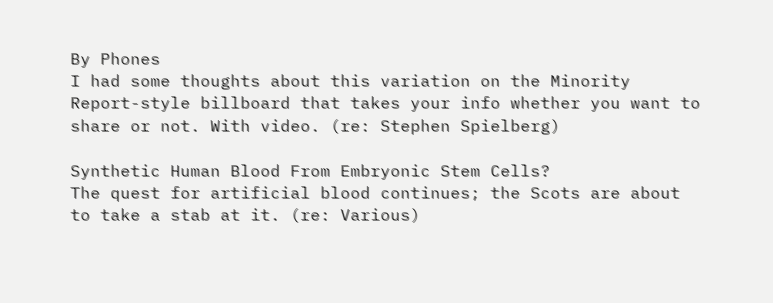By Phones
I had some thoughts about this variation on the Minority Report-style billboard that takes your info whether you want to share or not. With video. (re: Stephen Spielberg)

Synthetic Human Blood From Embryonic Stem Cells?
The quest for artificial blood continues; the Scots are about to take a stab at it. (re: Various)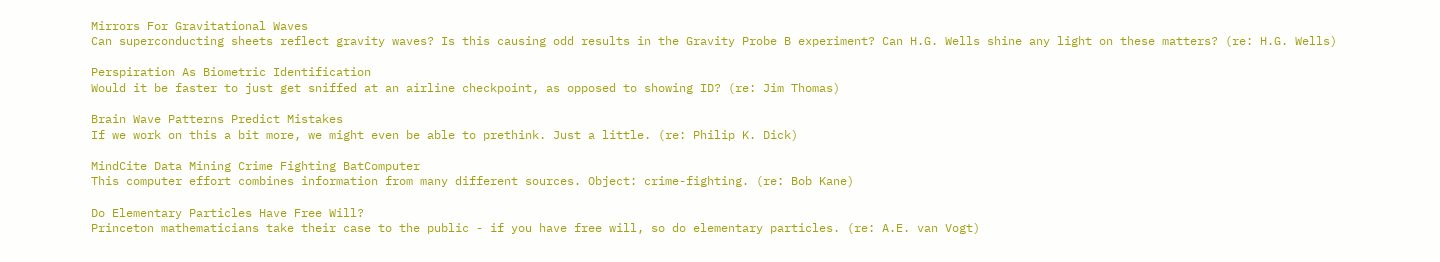Mirrors For Gravitational Waves
Can superconducting sheets reflect gravity waves? Is this causing odd results in the Gravity Probe B experiment? Can H.G. Wells shine any light on these matters? (re: H.G. Wells)

Perspiration As Biometric Identification
Would it be faster to just get sniffed at an airline checkpoint, as opposed to showing ID? (re: Jim Thomas)

Brain Wave Patterns Predict Mistakes
If we work on this a bit more, we might even be able to prethink. Just a little. (re: Philip K. Dick)

MindCite Data Mining Crime Fighting BatComputer
This computer effort combines information from many different sources. Object: crime-fighting. (re: Bob Kane)

Do Elementary Particles Have Free Will?
Princeton mathematicians take their case to the public - if you have free will, so do elementary particles. (re: A.E. van Vogt)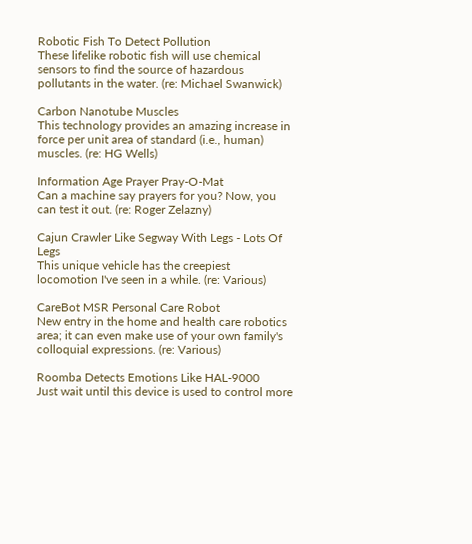Robotic Fish To Detect Pollution
These lifelike robotic fish will use chemical sensors to find the source of hazardous pollutants in the water. (re: Michael Swanwick)

Carbon Nanotube Muscles
This technology provides an amazing increase in force per unit area of standard (i.e., human) muscles. (re: HG Wells)

Information Age Prayer Pray-O-Mat
Can a machine say prayers for you? Now, you can test it out. (re: Roger Zelazny)

Cajun Crawler Like Segway With Legs - Lots Of Legs
This unique vehicle has the creepiest locomotion I've seen in a while. (re: Various)

CareBot MSR Personal Care Robot
New entry in the home and health care robotics area; it can even make use of your own family's colloquial expressions. (re: Various)

Roomba Detects Emotions Like HAL-9000
Just wait until this device is used to control more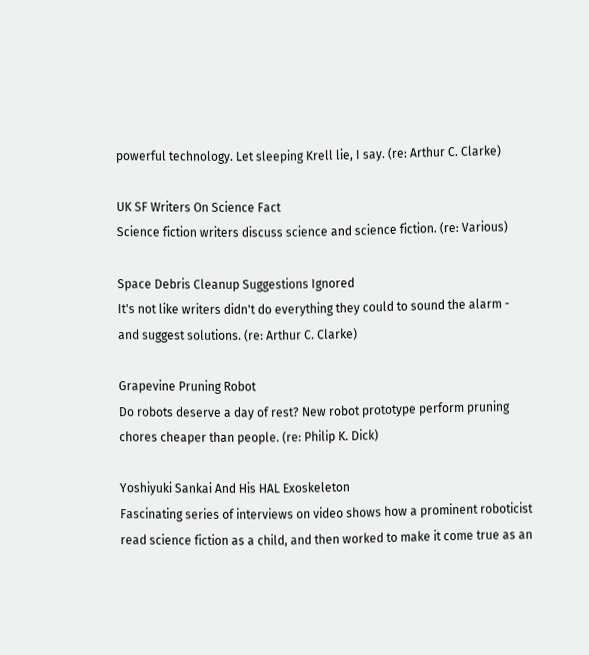powerful technology. Let sleeping Krell lie, I say. (re: Arthur C. Clarke)

UK SF Writers On Science Fact
Science fiction writers discuss science and science fiction. (re: Various)

Space Debris Cleanup Suggestions Ignored
It's not like writers didn't do everything they could to sound the alarm - and suggest solutions. (re: Arthur C. Clarke)

Grapevine Pruning Robot
Do robots deserve a day of rest? New robot prototype perform pruning chores cheaper than people. (re: Philip K. Dick)

Yoshiyuki Sankai And His HAL Exoskeleton
Fascinating series of interviews on video shows how a prominent roboticist read science fiction as a child, and then worked to make it come true as an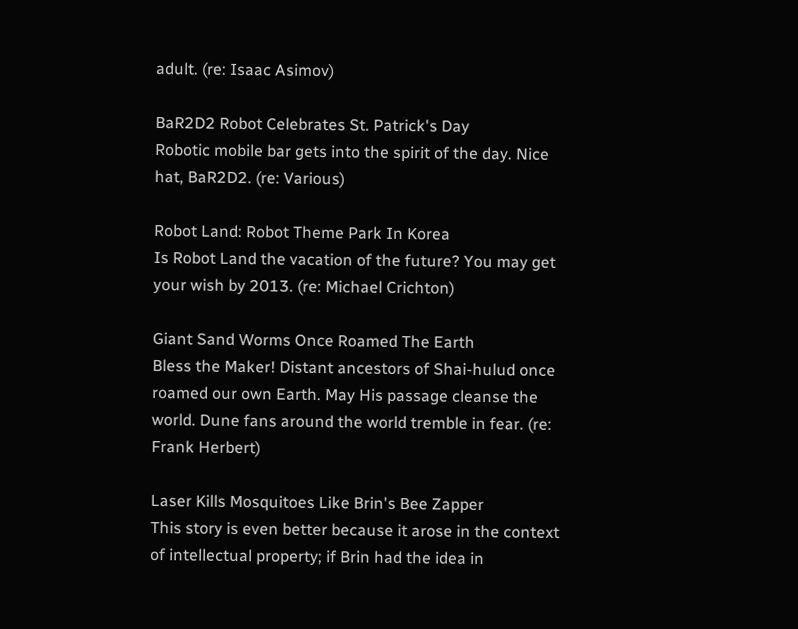adult. (re: Isaac Asimov)

BaR2D2 Robot Celebrates St. Patrick's Day
Robotic mobile bar gets into the spirit of the day. Nice hat, BaR2D2. (re: Various)

Robot Land: Robot Theme Park In Korea
Is Robot Land the vacation of the future? You may get your wish by 2013. (re: Michael Crichton)

Giant Sand Worms Once Roamed The Earth
Bless the Maker! Distant ancestors of Shai-hulud once roamed our own Earth. May His passage cleanse the world. Dune fans around the world tremble in fear. (re: Frank Herbert)

Laser Kills Mosquitoes Like Brin's Bee Zapper
This story is even better because it arose in the context of intellectual property; if Brin had the idea in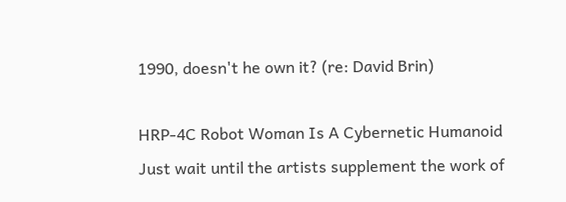1990, doesn't he own it? (re: David Brin)

HRP-4C Robot Woman Is A Cybernetic Humanoid
Just wait until the artists supplement the work of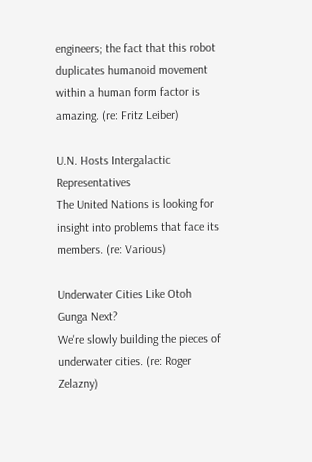engineers; the fact that this robot duplicates humanoid movement within a human form factor is amazing. (re: Fritz Leiber)

U.N. Hosts Intergalactic Representatives
The United Nations is looking for insight into problems that face its members. (re: Various)

Underwater Cities Like Otoh Gunga Next?
We're slowly building the pieces of underwater cities. (re: Roger Zelazny)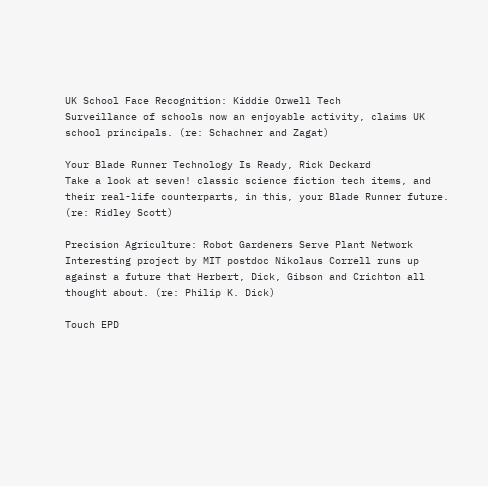UK School Face Recognition: Kiddie Orwell Tech
Surveillance of schools now an enjoyable activity, claims UK school principals. (re: Schachner and Zagat)

Your Blade Runner Technology Is Ready, Rick Deckard
Take a look at seven! classic science fiction tech items, and their real-life counterparts, in this, your Blade Runner future. (re: Ridley Scott)

Precision Agriculture: Robot Gardeners Serve Plant Network
Interesting project by MIT postdoc Nikolaus Correll runs up against a future that Herbert, Dick, Gibson and Crichton all thought about. (re: Philip K. Dick)

Touch EPD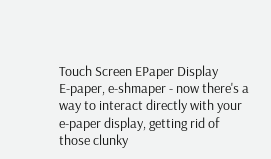Touch Screen EPaper Display
E-paper, e-shmaper - now there's a way to interact directly with your e-paper display, getting rid of those clunky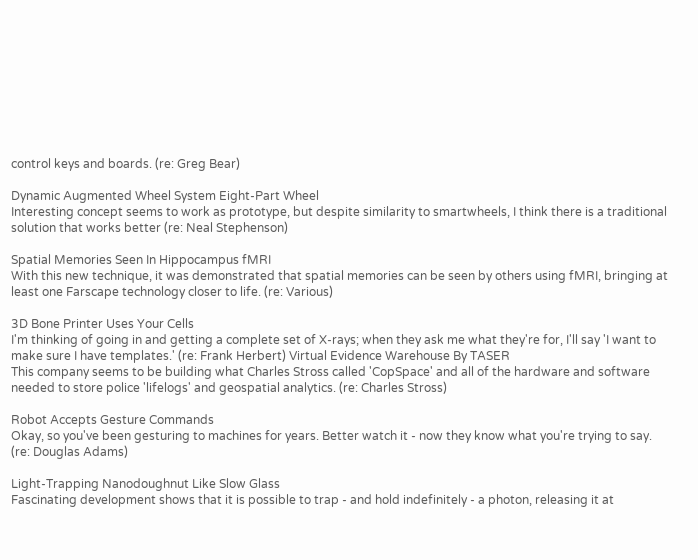control keys and boards. (re: Greg Bear)

Dynamic Augmented Wheel System Eight-Part Wheel
Interesting concept seems to work as prototype, but despite similarity to smartwheels, I think there is a traditional solution that works better (re: Neal Stephenson)

Spatial Memories Seen In Hippocampus fMRI
With this new technique, it was demonstrated that spatial memories can be seen by others using fMRI, bringing at least one Farscape technology closer to life. (re: Various)

3D Bone Printer Uses Your Cells
I'm thinking of going in and getting a complete set of X-rays; when they ask me what they're for, I'll say 'I want to make sure I have templates.' (re: Frank Herbert) Virtual Evidence Warehouse By TASER
This company seems to be building what Charles Stross called 'CopSpace' and all of the hardware and software needed to store police 'lifelogs' and geospatial analytics. (re: Charles Stross)

Robot Accepts Gesture Commands
Okay, so you've been gesturing to machines for years. Better watch it - now they know what you're trying to say. (re: Douglas Adams)

Light-Trapping Nanodoughnut Like Slow Glass
Fascinating development shows that it is possible to trap - and hold indefinitely - a photon, releasing it at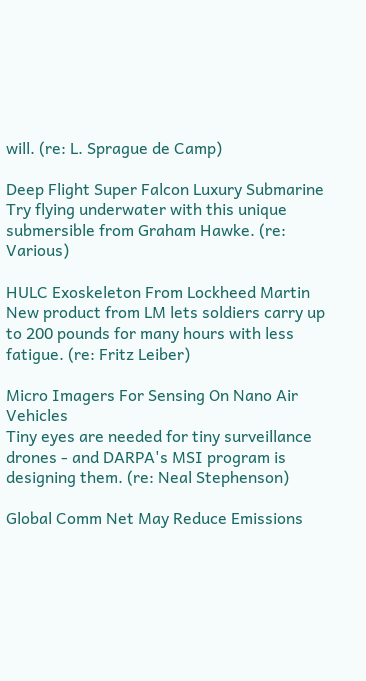will. (re: L. Sprague de Camp)

Deep Flight Super Falcon Luxury Submarine
Try flying underwater with this unique submersible from Graham Hawke. (re: Various)

HULC Exoskeleton From Lockheed Martin
New product from LM lets soldiers carry up to 200 pounds for many hours with less fatigue. (re: Fritz Leiber)

Micro Imagers For Sensing On Nano Air Vehicles
Tiny eyes are needed for tiny surveillance drones - and DARPA's MSI program is designing them. (re: Neal Stephenson)

Global Comm Net May Reduce Emissions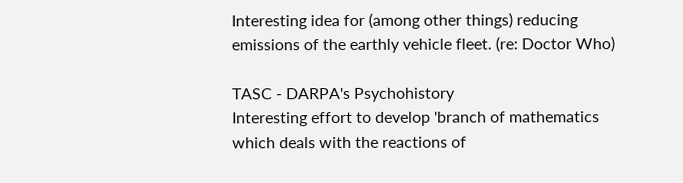Interesting idea for (among other things) reducing emissions of the earthly vehicle fleet. (re: Doctor Who)

TASC - DARPA's Psychohistory
Interesting effort to develop 'branch of mathematics which deals with the reactions of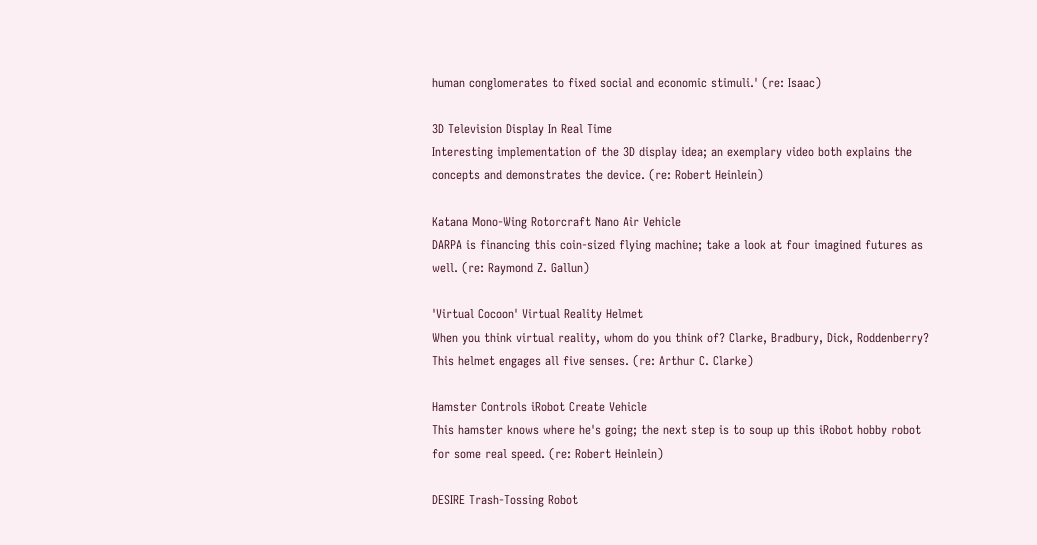human conglomerates to fixed social and economic stimuli.' (re: Isaac)

3D Television Display In Real Time
Interesting implementation of the 3D display idea; an exemplary video both explains the concepts and demonstrates the device. (re: Robert Heinlein)

Katana Mono-Wing Rotorcraft Nano Air Vehicle
DARPA is financing this coin-sized flying machine; take a look at four imagined futures as well. (re: Raymond Z. Gallun)

'Virtual Cocoon' Virtual Reality Helmet
When you think virtual reality, whom do you think of? Clarke, Bradbury, Dick, Roddenberry? This helmet engages all five senses. (re: Arthur C. Clarke)

Hamster Controls iRobot Create Vehicle
This hamster knows where he's going; the next step is to soup up this iRobot hobby robot for some real speed. (re: Robert Heinlein)

DESIRE Trash-Tossing Robot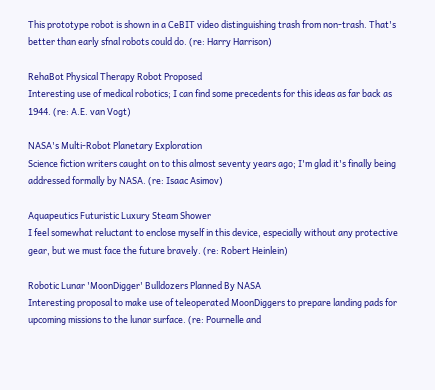This prototype robot is shown in a CeBIT video distinguishing trash from non-trash. That's better than early sfnal robots could do. (re: Harry Harrison)

RehaBot Physical Therapy Robot Proposed
Interesting use of medical robotics; I can find some precedents for this ideas as far back as 1944. (re: A.E. van Vogt)

NASA's Multi-Robot Planetary Exploration
Science fiction writers caught on to this almost seventy years ago; I'm glad it's finally being addressed formally by NASA. (re: Isaac Asimov)

Aquapeutics Futuristic Luxury Steam Shower
I feel somewhat reluctant to enclose myself in this device, especially without any protective gear, but we must face the future bravely. (re: Robert Heinlein)

Robotic Lunar 'MoonDigger' Bulldozers Planned By NASA
Interesting proposal to make use of teleoperated MoonDiggers to prepare landing pads for upcoming missions to the lunar surface. (re: Pournelle and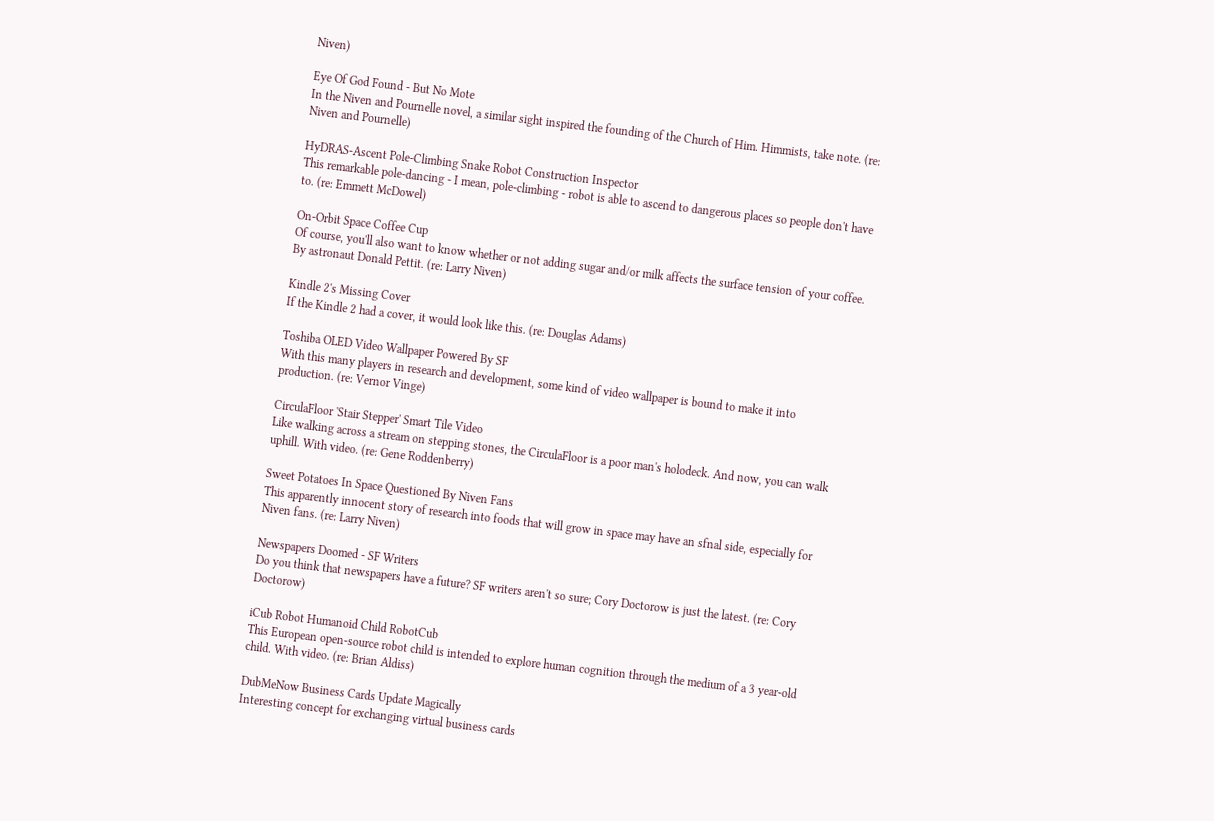Niven)

Eye Of God Found - But No Mote
In the Niven and Pournelle novel, a similar sight inspired the founding of the Church of Him. Himmists, take note. (re: Niven and Pournelle)

HyDRAS-Ascent Pole-Climbing Snake Robot Construction Inspector
This remarkable pole-dancing - I mean, pole-climbing - robot is able to ascend to dangerous places so people don't have to. (re: Emmett McDowel)

On-Orbit Space Coffee Cup
Of course, you'll also want to know whether or not adding sugar and/or milk affects the surface tension of your coffee. By astronaut Donald Pettit. (re: Larry Niven)

Kindle 2's Missing Cover
If the Kindle 2 had a cover, it would look like this. (re: Douglas Adams)

Toshiba OLED Video Wallpaper Powered By SF
With this many players in research and development, some kind of video wallpaper is bound to make it into production. (re: Vernor Vinge)

CirculaFloor 'Stair Stepper' Smart Tile Video
Like walking across a stream on stepping stones, the CirculaFloor is a poor man's holodeck. And now, you can walk uphill. With video. (re: Gene Roddenberry)

Sweet Potatoes In Space Questioned By Niven Fans
This apparently innocent story of research into foods that will grow in space may have an sfnal side, especially for Niven fans. (re: Larry Niven)

Newspapers Doomed - SF Writers
Do you think that newspapers have a future? SF writers aren't so sure; Cory Doctorow is just the latest. (re: Cory Doctorow)

iCub Robot Humanoid Child RobotCub
This European open-source robot child is intended to explore human cognition through the medium of a 3 year-old child. With video. (re: Brian Aldiss)

DubMeNow Business Cards Update Magically
Interesting concept for exchanging virtual business cards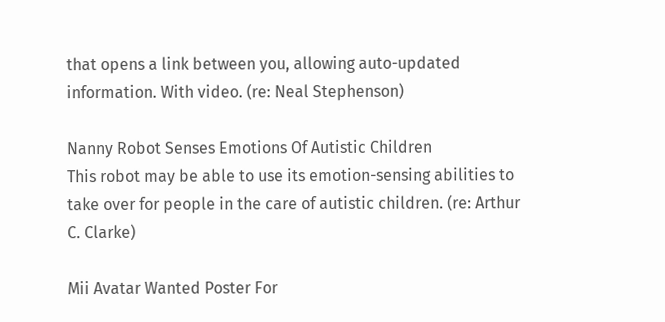that opens a link between you, allowing auto-updated information. With video. (re: Neal Stephenson)

Nanny Robot Senses Emotions Of Autistic Children
This robot may be able to use its emotion-sensing abilities to take over for people in the care of autistic children. (re: Arthur C. Clarke)

Mii Avatar Wanted Poster For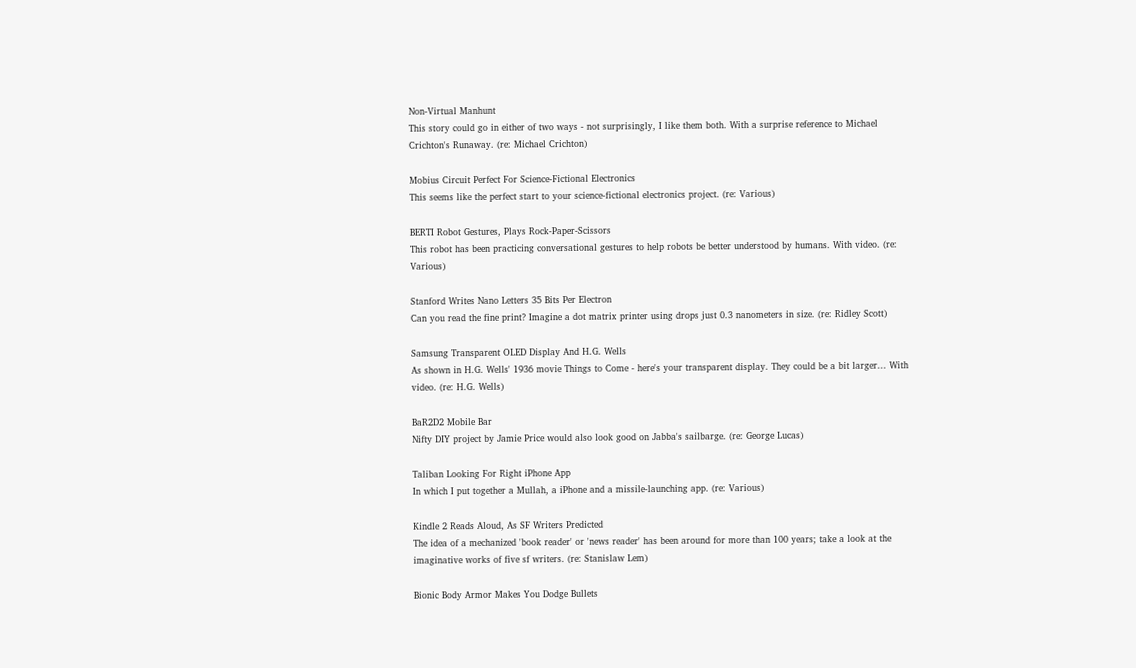Non-Virtual Manhunt
This story could go in either of two ways - not surprisingly, I like them both. With a surprise reference to Michael Crichton's Runaway. (re: Michael Crichton)

Mobius Circuit Perfect For Science-Fictional Electronics
This seems like the perfect start to your science-fictional electronics project. (re: Various)

BERTI Robot Gestures, Plays Rock-Paper-Scissors
This robot has been practicing conversational gestures to help robots be better understood by humans. With video. (re: Various)

Stanford Writes Nano Letters 35 Bits Per Electron
Can you read the fine print? Imagine a dot matrix printer using drops just 0.3 nanometers in size. (re: Ridley Scott)

Samsung Transparent OLED Display And H.G. Wells
As shown in H.G. Wells' 1936 movie Things to Come - here's your transparent display. They could be a bit larger... With video. (re: H.G. Wells)

BaR2D2 Mobile Bar
Nifty DIY project by Jamie Price would also look good on Jabba's sailbarge. (re: George Lucas)

Taliban Looking For Right iPhone App
In which I put together a Mullah, a iPhone and a missile-launching app. (re: Various)

Kindle 2 Reads Aloud, As SF Writers Predicted
The idea of a mechanized 'book reader' or 'news reader' has been around for more than 100 years; take a look at the imaginative works of five sf writers. (re: Stanislaw Lem)

Bionic Body Armor Makes You Dodge Bullets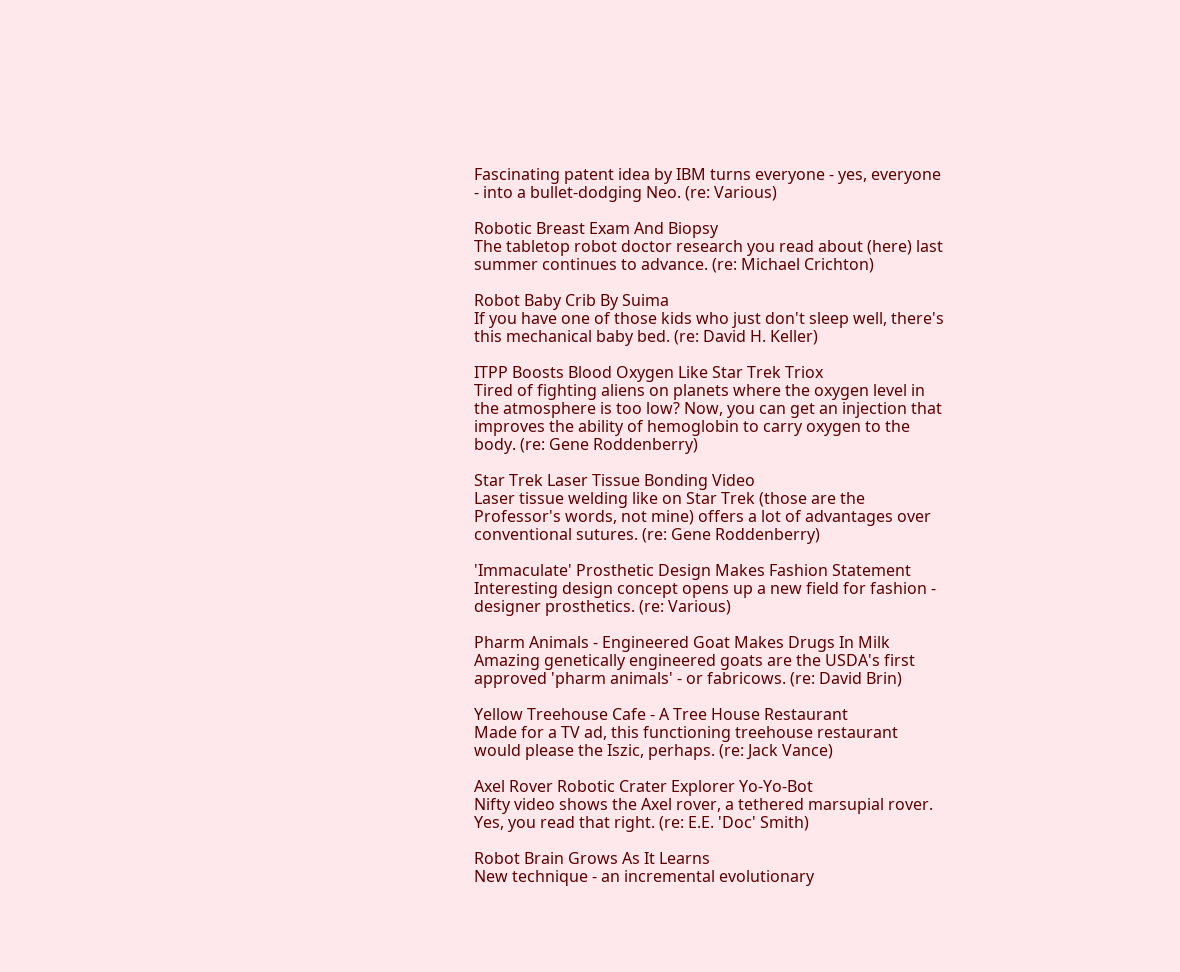Fascinating patent idea by IBM turns everyone - yes, everyone - into a bullet-dodging Neo. (re: Various)

Robotic Breast Exam And Biopsy
The tabletop robot doctor research you read about (here) last summer continues to advance. (re: Michael Crichton)

Robot Baby Crib By Suima
If you have one of those kids who just don't sleep well, there's this mechanical baby bed. (re: David H. Keller)

ITPP Boosts Blood Oxygen Like Star Trek Triox
Tired of fighting aliens on planets where the oxygen level in the atmosphere is too low? Now, you can get an injection that improves the ability of hemoglobin to carry oxygen to the body. (re: Gene Roddenberry)

Star Trek Laser Tissue Bonding Video
Laser tissue welding like on Star Trek (those are the Professor's words, not mine) offers a lot of advantages over conventional sutures. (re: Gene Roddenberry)

'Immaculate' Prosthetic Design Makes Fashion Statement
Interesting design concept opens up a new field for fashion - designer prosthetics. (re: Various)

Pharm Animals - Engineered Goat Makes Drugs In Milk
Amazing genetically engineered goats are the USDA's first approved 'pharm animals' - or fabricows. (re: David Brin)

Yellow Treehouse Cafe - A Tree House Restaurant
Made for a TV ad, this functioning treehouse restaurant would please the Iszic, perhaps. (re: Jack Vance)

Axel Rover Robotic Crater Explorer Yo-Yo-Bot
Nifty video shows the Axel rover, a tethered marsupial rover. Yes, you read that right. (re: E.E. 'Doc' Smith)

Robot Brain Grows As It Learns
New technique - an incremental evolutionary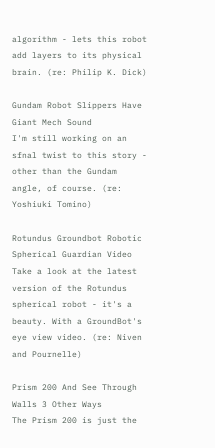algorithm - lets this robot add layers to its physical brain. (re: Philip K. Dick)

Gundam Robot Slippers Have Giant Mech Sound
I'm still working on an sfnal twist to this story - other than the Gundam angle, of course. (re: Yoshiuki Tomino)

Rotundus Groundbot Robotic Spherical Guardian Video
Take a look at the latest version of the Rotundus spherical robot - it's a beauty. With a GroundBot's eye view video. (re: Niven and Pournelle)

Prism 200 And See Through Walls 3 Other Ways
The Prism 200 is just the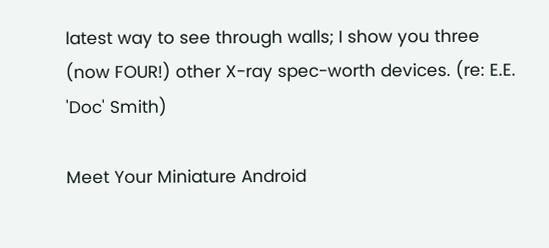latest way to see through walls; I show you three (now FOUR!) other X-ray spec-worth devices. (re: E.E. 'Doc' Smith)

Meet Your Miniature Android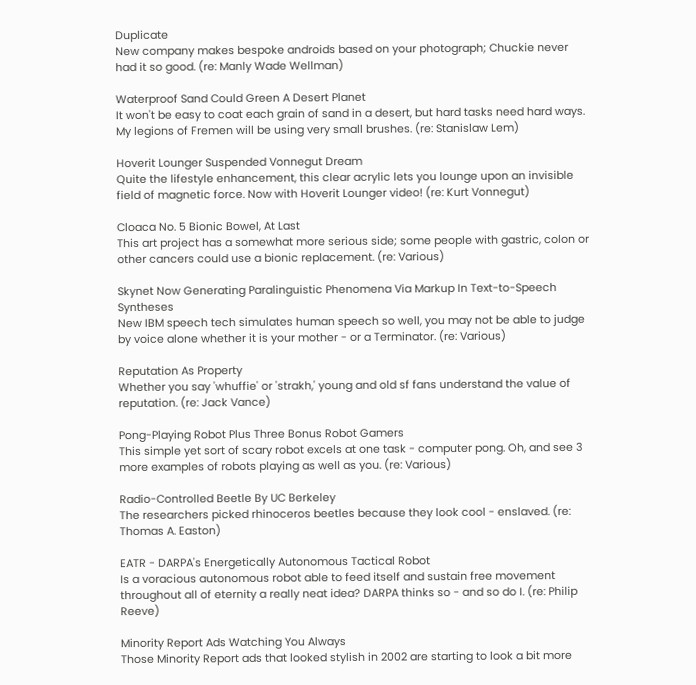Duplicate
New company makes bespoke androids based on your photograph; Chuckie never had it so good. (re: Manly Wade Wellman)

Waterproof Sand Could Green A Desert Planet
It won't be easy to coat each grain of sand in a desert, but hard tasks need hard ways. My legions of Fremen will be using very small brushes. (re: Stanislaw Lem)

Hoverit Lounger Suspended Vonnegut Dream
Quite the lifestyle enhancement, this clear acrylic lets you lounge upon an invisible field of magnetic force. Now with Hoverit Lounger video! (re: Kurt Vonnegut)

Cloaca No. 5 Bionic Bowel, At Last
This art project has a somewhat more serious side; some people with gastric, colon or other cancers could use a bionic replacement. (re: Various)

Skynet Now Generating Paralinguistic Phenomena Via Markup In Text-to-Speech Syntheses
New IBM speech tech simulates human speech so well, you may not be able to judge by voice alone whether it is your mother - or a Terminator. (re: Various)

Reputation As Property
Whether you say 'whuffie' or 'strakh,' young and old sf fans understand the value of reputation. (re: Jack Vance)

Pong-Playing Robot Plus Three Bonus Robot Gamers
This simple yet sort of scary robot excels at one task - computer pong. Oh, and see 3 more examples of robots playing as well as you. (re: Various)

Radio-Controlled Beetle By UC Berkeley
The researchers picked rhinoceros beetles because they look cool - enslaved. (re: Thomas A. Easton)

EATR - DARPA's Energetically Autonomous Tactical Robot
Is a voracious autonomous robot able to feed itself and sustain free movement throughout all of eternity a really neat idea? DARPA thinks so - and so do I. (re: Philip Reeve)

Minority Report Ads Watching You Always
Those Minority Report ads that looked stylish in 2002 are starting to look a bit more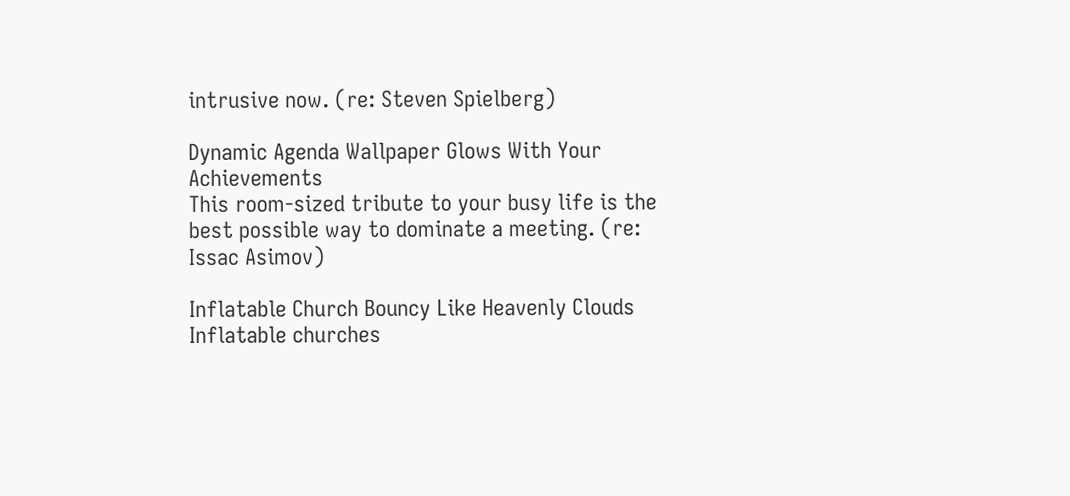intrusive now. (re: Steven Spielberg)

Dynamic Agenda Wallpaper Glows With Your Achievements
This room-sized tribute to your busy life is the best possible way to dominate a meeting. (re: Issac Asimov)

Inflatable Church Bouncy Like Heavenly Clouds
Inflatable churches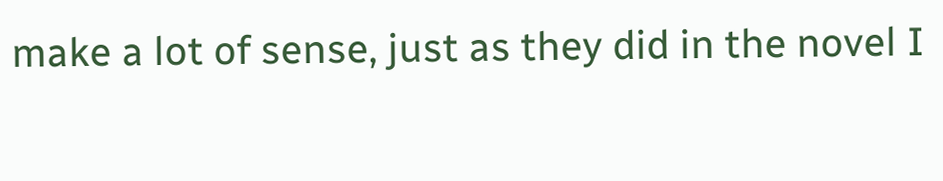make a lot of sense, just as they did in the novel I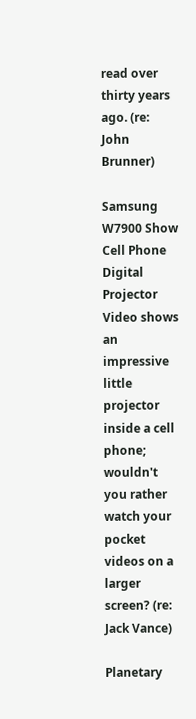read over thirty years ago. (re: John Brunner)

Samsung W7900 Show Cell Phone Digital Projector
Video shows an impressive little projector inside a cell phone; wouldn't you rather watch your pocket videos on a larger screen? (re: Jack Vance)

Planetary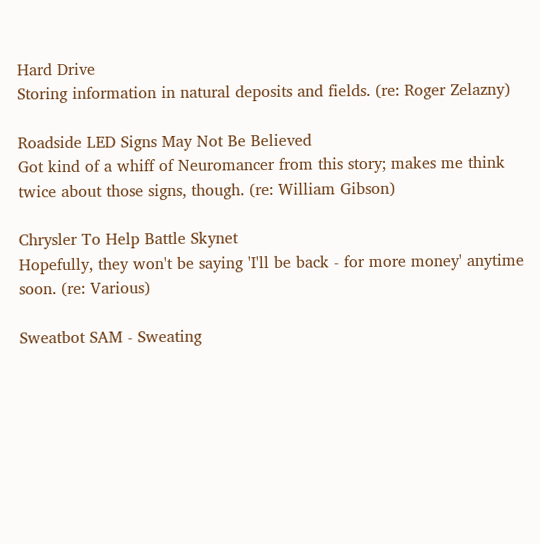Hard Drive
Storing information in natural deposits and fields. (re: Roger Zelazny)

Roadside LED Signs May Not Be Believed
Got kind of a whiff of Neuromancer from this story; makes me think twice about those signs, though. (re: William Gibson)

Chrysler To Help Battle Skynet
Hopefully, they won't be saying 'I'll be back - for more money' anytime soon. (re: Various)

Sweatbot SAM - Sweating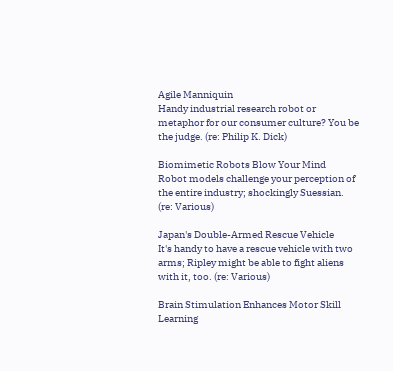Agile Manniquin
Handy industrial research robot or metaphor for our consumer culture? You be the judge. (re: Philip K. Dick)

Biomimetic Robots Blow Your Mind
Robot models challenge your perception of the entire industry; shockingly Suessian. (re: Various)

Japan's Double-Armed Rescue Vehicle
It's handy to have a rescue vehicle with two arms; Ripley might be able to fight aliens with it, too. (re: Various)

Brain Stimulation Enhances Motor Skill Learning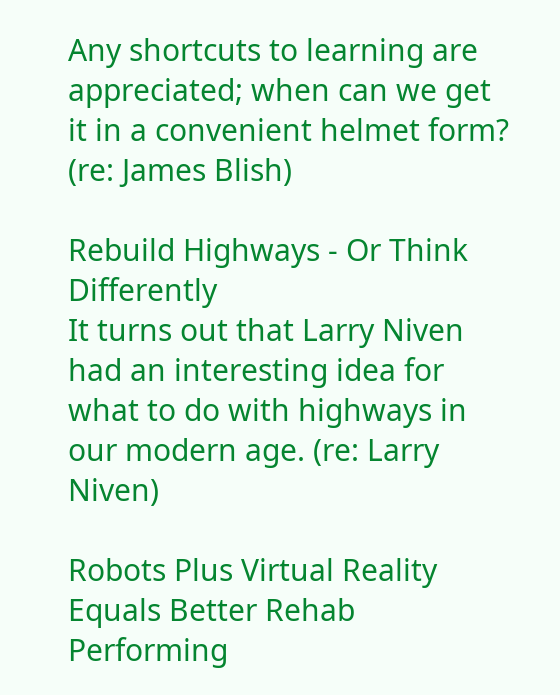Any shortcuts to learning are appreciated; when can we get it in a convenient helmet form? (re: James Blish)

Rebuild Highways - Or Think Differently
It turns out that Larry Niven had an interesting idea for what to do with highways in our modern age. (re: Larry Niven)

Robots Plus Virtual Reality Equals Better Rehab
Performing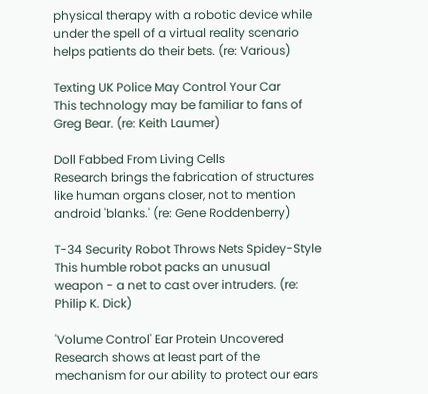physical therapy with a robotic device while under the spell of a virtual reality scenario helps patients do their bets. (re: Various)

Texting UK Police May Control Your Car
This technology may be familiar to fans of Greg Bear. (re: Keith Laumer)

Doll Fabbed From Living Cells
Research brings the fabrication of structures like human organs closer, not to mention android 'blanks.' (re: Gene Roddenberry)

T-34 Security Robot Throws Nets Spidey-Style
This humble robot packs an unusual weapon - a net to cast over intruders. (re: Philip K. Dick)

'Volume Control' Ear Protein Uncovered
Research shows at least part of the mechanism for our ability to protect our ears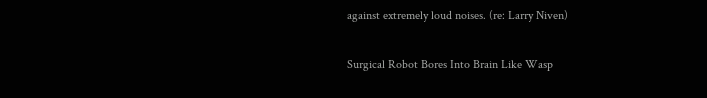against extremely loud noises. (re: Larry Niven)

Surgical Robot Bores Into Brain Like Wasp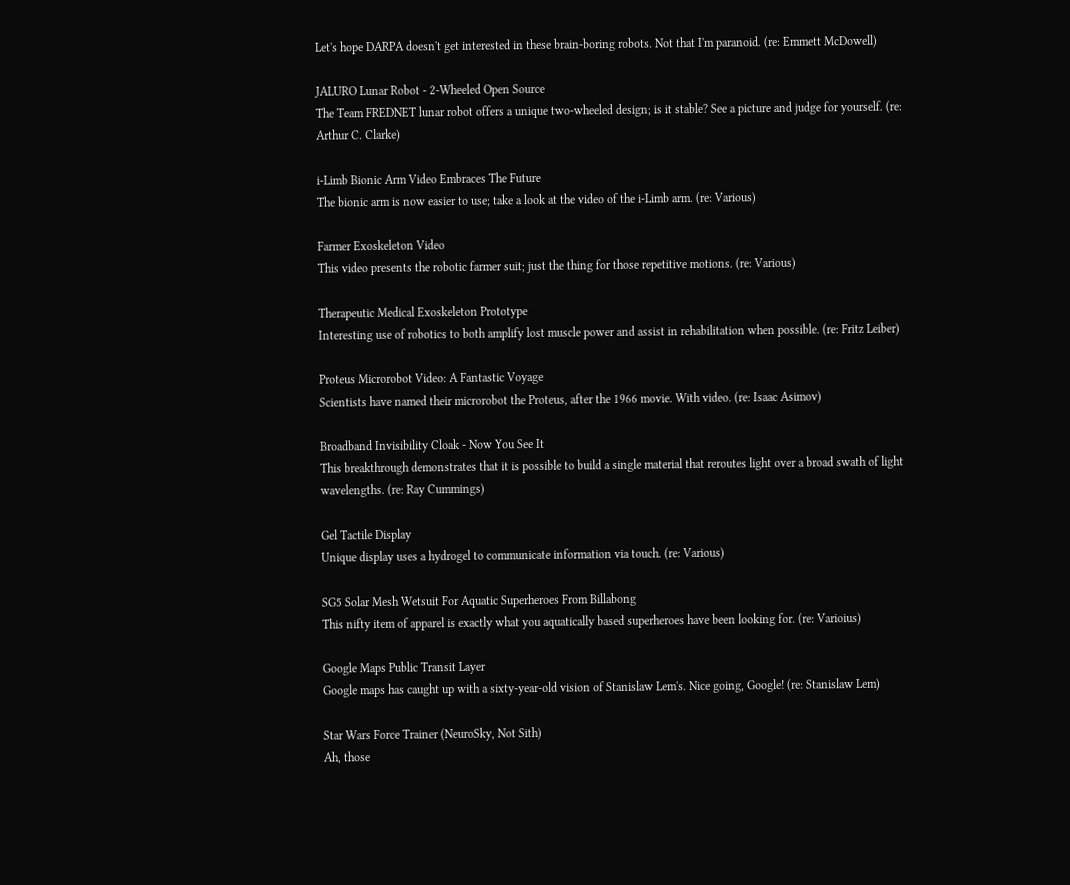Let's hope DARPA doesn't get interested in these brain-boring robots. Not that I'm paranoid. (re: Emmett McDowell)

JALURO Lunar Robot - 2-Wheeled Open Source
The Team FREDNET lunar robot offers a unique two-wheeled design; is it stable? See a picture and judge for yourself. (re: Arthur C. Clarke)

i-Limb Bionic Arm Video Embraces The Future
The bionic arm is now easier to use; take a look at the video of the i-Limb arm. (re: Various)

Farmer Exoskeleton Video
This video presents the robotic farmer suit; just the thing for those repetitive motions. (re: Various)

Therapeutic Medical Exoskeleton Prototype
Interesting use of robotics to both amplify lost muscle power and assist in rehabilitation when possible. (re: Fritz Leiber)

Proteus Microrobot Video: A Fantastic Voyage
Scientists have named their microrobot the Proteus, after the 1966 movie. With video. (re: Isaac Asimov)

Broadband Invisibility Cloak - Now You See It
This breakthrough demonstrates that it is possible to build a single material that reroutes light over a broad swath of light wavelengths. (re: Ray Cummings)

Gel Tactile Display
Unique display uses a hydrogel to communicate information via touch. (re: Various)

SG5 Solar Mesh Wetsuit For Aquatic Superheroes From Billabong
This nifty item of apparel is exactly what you aquatically based superheroes have been looking for. (re: Varioius)

Google Maps Public Transit Layer
Google maps has caught up with a sixty-year-old vision of Stanislaw Lem's. Nice going, Google! (re: Stanislaw Lem)

Star Wars Force Trainer (NeuroSky, Not Sith)
Ah, those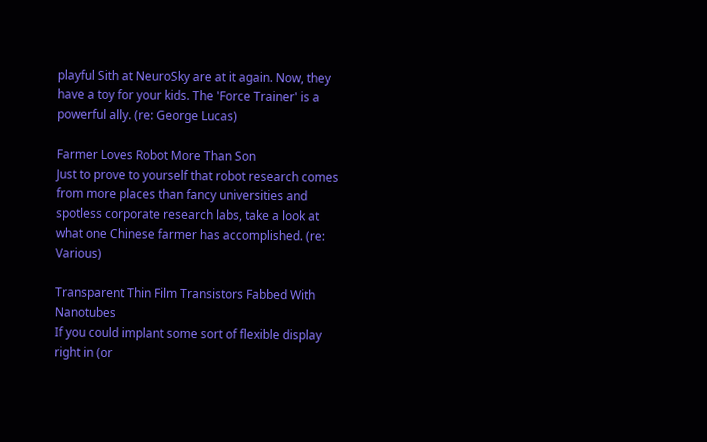playful Sith at NeuroSky are at it again. Now, they have a toy for your kids. The 'Force Trainer' is a powerful ally. (re: George Lucas)

Farmer Loves Robot More Than Son
Just to prove to yourself that robot research comes from more places than fancy universities and spotless corporate research labs, take a look at what one Chinese farmer has accomplished. (re: Various)

Transparent Thin Film Transistors Fabbed With Nanotubes
If you could implant some sort of flexible display right in (or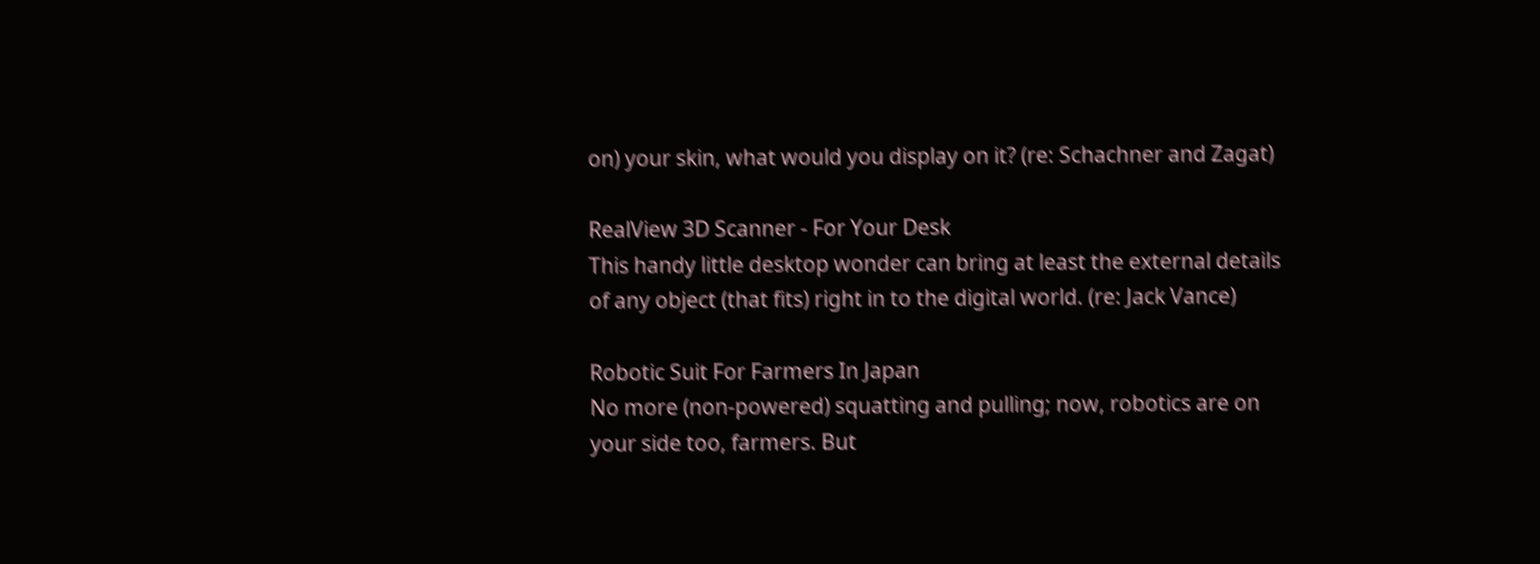on) your skin, what would you display on it? (re: Schachner and Zagat)

RealView 3D Scanner - For Your Desk
This handy little desktop wonder can bring at least the external details of any object (that fits) right in to the digital world. (re: Jack Vance)

Robotic Suit For Farmers In Japan
No more (non-powered) squatting and pulling; now, robotics are on your side too, farmers. But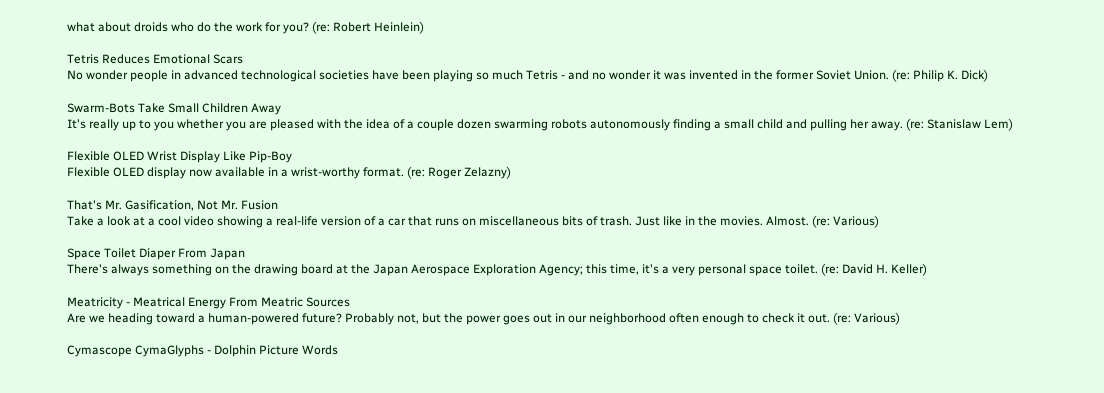what about droids who do the work for you? (re: Robert Heinlein)

Tetris Reduces Emotional Scars
No wonder people in advanced technological societies have been playing so much Tetris - and no wonder it was invented in the former Soviet Union. (re: Philip K. Dick)

Swarm-Bots Take Small Children Away
It's really up to you whether you are pleased with the idea of a couple dozen swarming robots autonomously finding a small child and pulling her away. (re: Stanislaw Lem)

Flexible OLED Wrist Display Like Pip-Boy
Flexible OLED display now available in a wrist-worthy format. (re: Roger Zelazny)

That's Mr. Gasification, Not Mr. Fusion
Take a look at a cool video showing a real-life version of a car that runs on miscellaneous bits of trash. Just like in the movies. Almost. (re: Various)

Space Toilet Diaper From Japan
There's always something on the drawing board at the Japan Aerospace Exploration Agency; this time, it's a very personal space toilet. (re: David H. Keller)

Meatricity - Meatrical Energy From Meatric Sources
Are we heading toward a human-powered future? Probably not, but the power goes out in our neighborhood often enough to check it out. (re: Various)

Cymascope CymaGlyphs - Dolphin Picture Words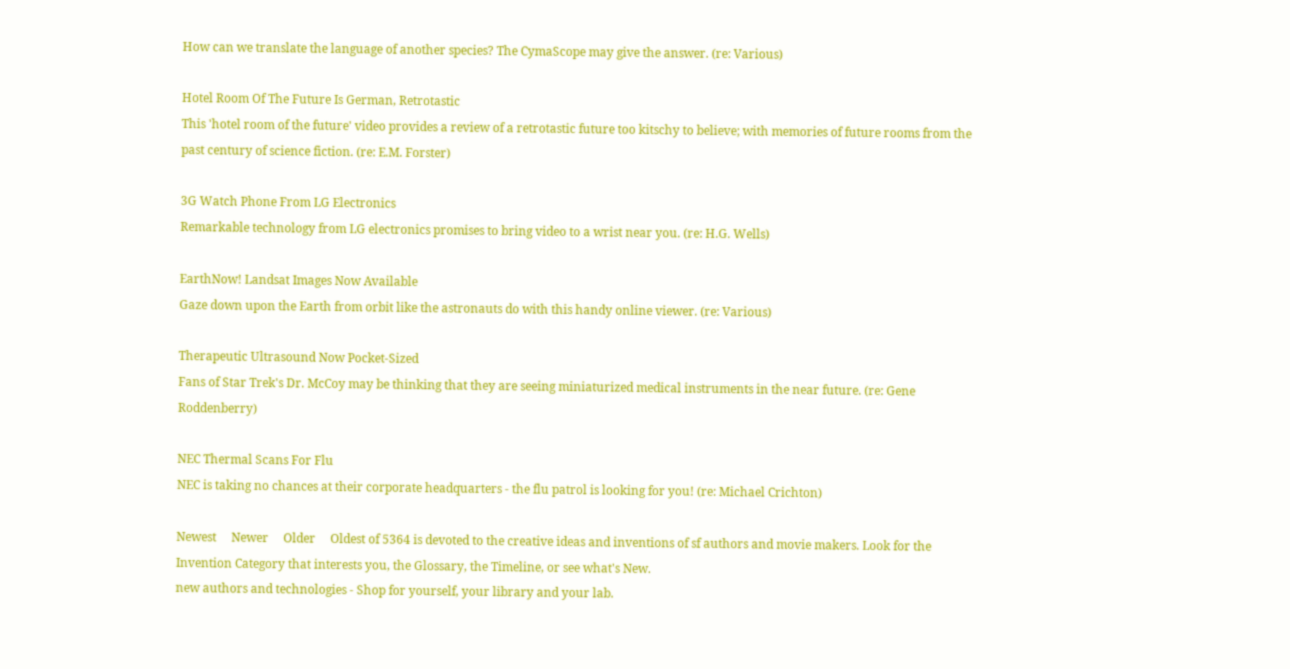How can we translate the language of another species? The CymaScope may give the answer. (re: Various)

Hotel Room Of The Future Is German, Retrotastic
This 'hotel room of the future' video provides a review of a retrotastic future too kitschy to believe; with memories of future rooms from the past century of science fiction. (re: E.M. Forster)

3G Watch Phone From LG Electronics
Remarkable technology from LG electronics promises to bring video to a wrist near you. (re: H.G. Wells)

EarthNow! Landsat Images Now Available
Gaze down upon the Earth from orbit like the astronauts do with this handy online viewer. (re: Various)

Therapeutic Ultrasound Now Pocket-Sized
Fans of Star Trek's Dr. McCoy may be thinking that they are seeing miniaturized medical instruments in the near future. (re: Gene Roddenberry)

NEC Thermal Scans For Flu
NEC is taking no chances at their corporate headquarters - the flu patrol is looking for you! (re: Michael Crichton)

Newest     Newer     Older     Oldest of 5364 is devoted to the creative ideas and inventions of sf authors and movie makers. Look for the Invention Category that interests you, the Glossary, the Timeline, or see what's New.
new authors and technologies - Shop for yourself, your library and your lab.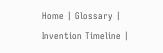Home | Glossary | Invention Timeline |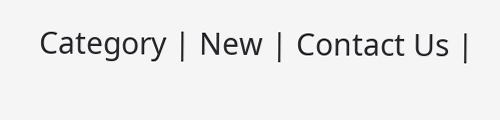Category | New | Contact Us |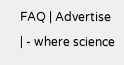FAQ | Advertise | - where science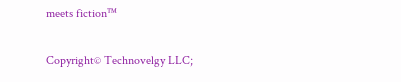meets fiction™

Copyright© Technovelgy LLC;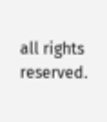all rights reserved.